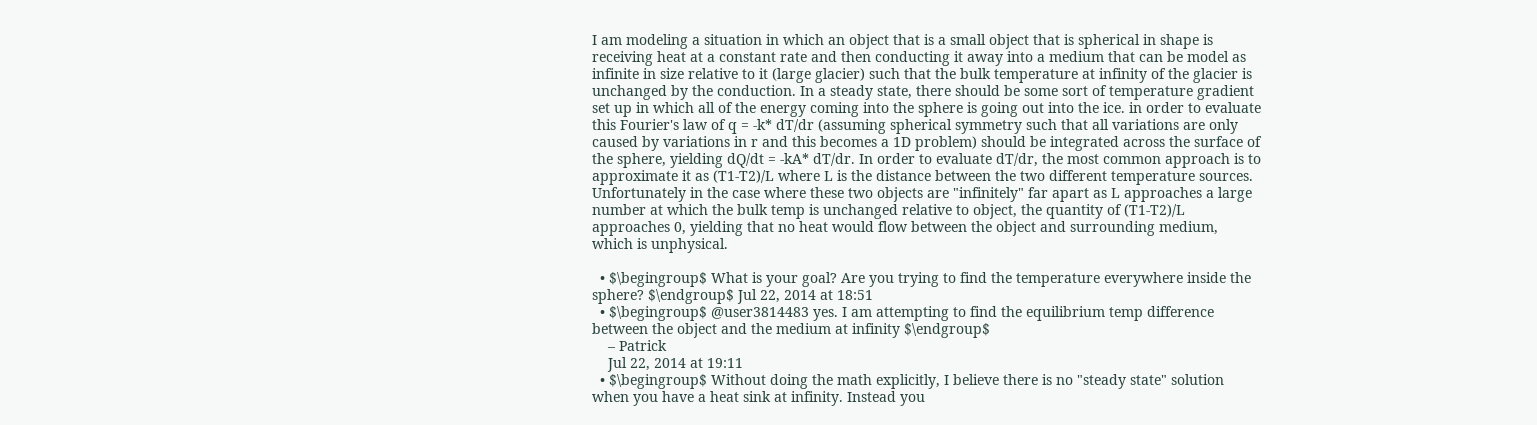I am modeling a situation in which an object that is a small object that is spherical in shape is receiving heat at a constant rate and then conducting it away into a medium that can be model as infinite in size relative to it (large glacier) such that the bulk temperature at infinity of the glacier is unchanged by the conduction. In a steady state, there should be some sort of temperature gradient set up in which all of the energy coming into the sphere is going out into the ice. in order to evaluate this Fourier's law of q = -k* dT/dr (assuming spherical symmetry such that all variations are only caused by variations in r and this becomes a 1D problem) should be integrated across the surface of the sphere, yielding dQ/dt = -kA* dT/dr. In order to evaluate dT/dr, the most common approach is to approximate it as (T1-T2)/L where L is the distance between the two different temperature sources. Unfortunately in the case where these two objects are "infinitely" far apart as L approaches a large number at which the bulk temp is unchanged relative to object, the quantity of (T1-T2)/L approaches 0, yielding that no heat would flow between the object and surrounding medium, which is unphysical.

  • $\begingroup$ What is your goal? Are you trying to find the temperature everywhere inside the sphere? $\endgroup$ Jul 22, 2014 at 18:51
  • $\begingroup$ @user3814483 yes. I am attempting to find the equilibrium temp difference between the object and the medium at infinity $\endgroup$
    – Patrick
    Jul 22, 2014 at 19:11
  • $\begingroup$ Without doing the math explicitly, I believe there is no "steady state" solution when you have a heat sink at infinity. Instead you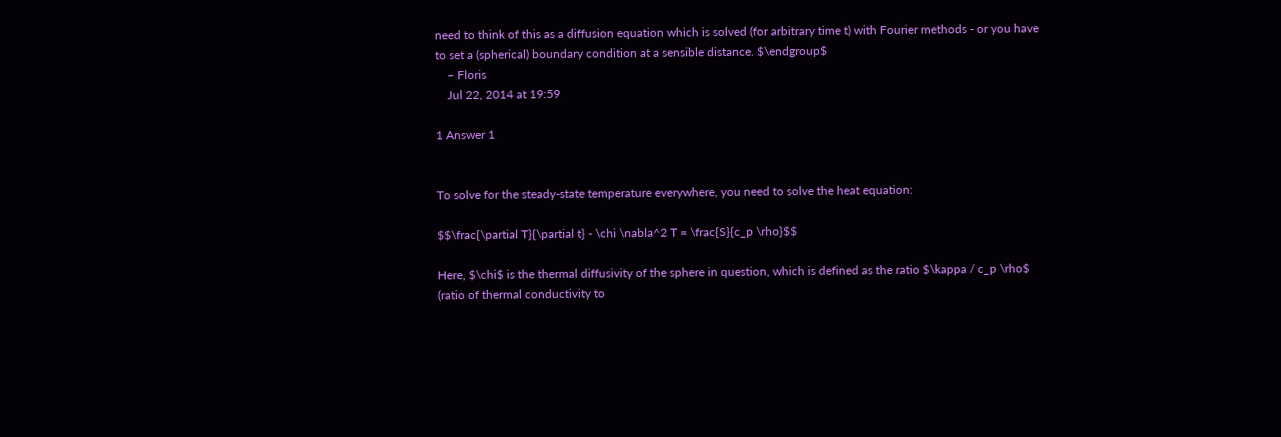need to think of this as a diffusion equation which is solved (for arbitrary time t) with Fourier methods - or you have to set a (spherical) boundary condition at a sensible distance. $\endgroup$
    – Floris
    Jul 22, 2014 at 19:59

1 Answer 1


To solve for the steady-state temperature everywhere, you need to solve the heat equation:

$$\frac{\partial T}{\partial t} - \chi \nabla^2 T = \frac{S}{c_p \rho}$$

Here, $\chi$ is the thermal diffusivity of the sphere in question, which is defined as the ratio $\kappa / c_p \rho$ (ratio of thermal conductivity to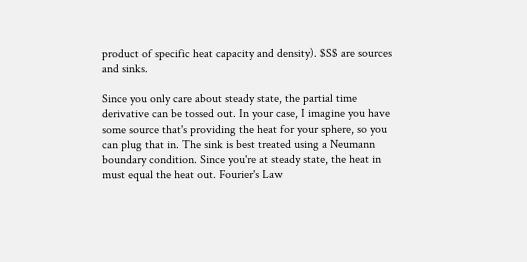product of specific heat capacity and density). $S$ are sources and sinks.

Since you only care about steady state, the partial time derivative can be tossed out. In your case, I imagine you have some source that's providing the heat for your sphere, so you can plug that in. The sink is best treated using a Neumann boundary condition. Since you're at steady state, the heat in must equal the heat out. Fourier's Law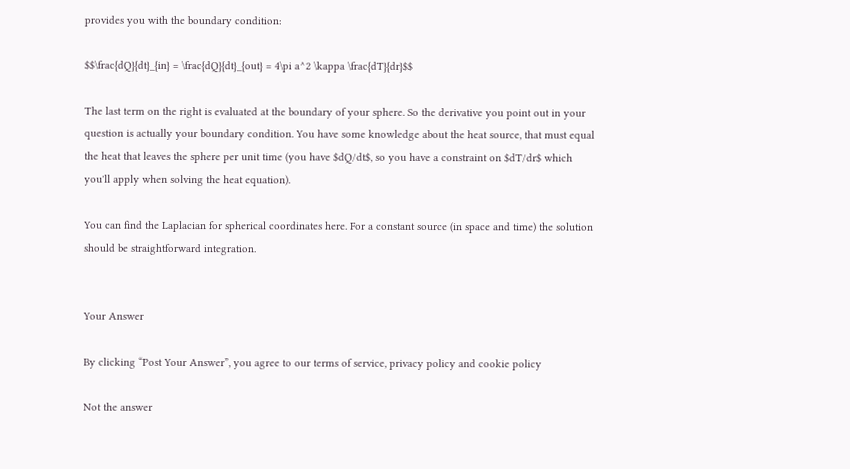provides you with the boundary condition:

$$\frac{dQ}{dt}_{in} = \frac{dQ}{dt}_{out} = 4\pi a^2 \kappa \frac{dT}{dr}$$

The last term on the right is evaluated at the boundary of your sphere. So the derivative you point out in your question is actually your boundary condition. You have some knowledge about the heat source, that must equal the heat that leaves the sphere per unit time (you have $dQ/dt$, so you have a constraint on $dT/dr$ which you'll apply when solving the heat equation).

You can find the Laplacian for spherical coordinates here. For a constant source (in space and time) the solution should be straightforward integration.


Your Answer

By clicking “Post Your Answer”, you agree to our terms of service, privacy policy and cookie policy

Not the answer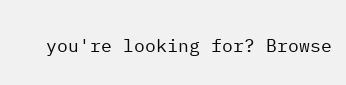you're looking for? Browse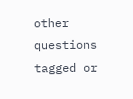other questions tagged or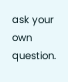ask your own question.